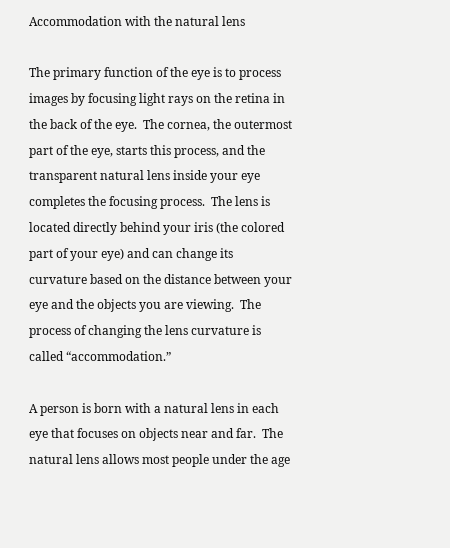Accommodation with the natural lens

The primary function of the eye is to process images by focusing light rays on the retina in the back of the eye.  The cornea, the outermost part of the eye, starts this process, and the transparent natural lens inside your eye completes the focusing process.  The lens is located directly behind your iris (the colored part of your eye) and can change its curvature based on the distance between your eye and the objects you are viewing.  The process of changing the lens curvature is called “accommodation.”

A person is born with a natural lens in each eye that focuses on objects near and far.  The natural lens allows most people under the age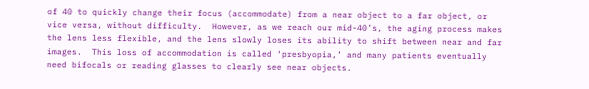of 40 to quickly change their focus (accommodate) from a near object to a far object, or vice versa, without difficulty.  However, as we reach our mid-40’s, the aging process makes the lens less flexible, and the lens slowly loses its ability to shift between near and far images.  This loss of accommodation is called ‘presbyopia,’ and many patients eventually need bifocals or reading glasses to clearly see near objects.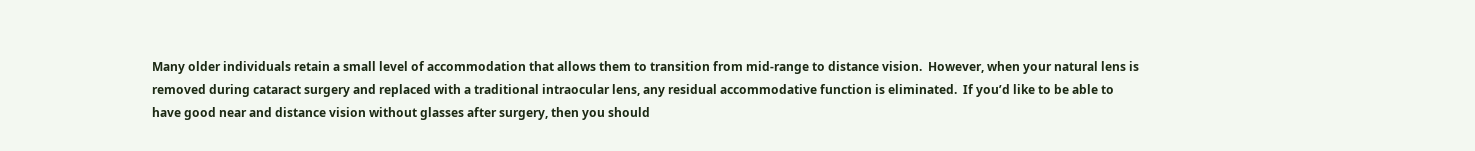Many older individuals retain a small level of accommodation that allows them to transition from mid-range to distance vision.  However, when your natural lens is removed during cataract surgery and replaced with a traditional intraocular lens, any residual accommodative function is eliminated.  If you’d like to be able to have good near and distance vision without glasses after surgery, then you should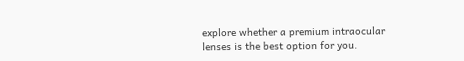explore whether a premium intraocular lenses is the best option for you.